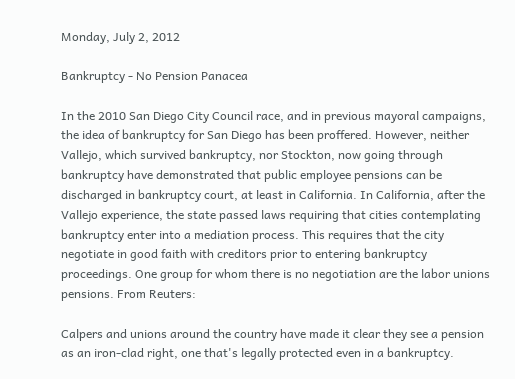Monday, July 2, 2012

Bankruptcy - No Pension Panacea

In the 2010 San Diego City Council race, and in previous mayoral campaigns, the idea of bankruptcy for San Diego has been proffered. However, neither Vallejo, which survived bankruptcy, nor Stockton, now going through bankruptcy have demonstrated that public employee pensions can be discharged in bankruptcy court, at least in California. In California, after the Vallejo experience, the state passed laws requiring that cities contemplating bankruptcy enter into a mediation process. This requires that the city negotiate in good faith with creditors prior to entering bankruptcy proceedings. One group for whom there is no negotiation are the labor unions pensions. From Reuters:

Calpers and unions around the country have made it clear they see a pension as an iron-clad right, one that's legally protected even in a bankruptcy.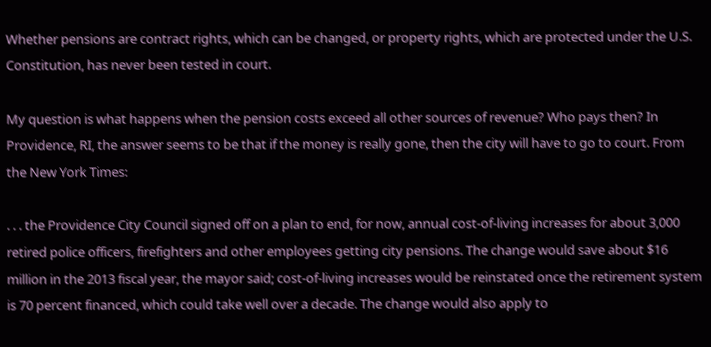Whether pensions are contract rights, which can be changed, or property rights, which are protected under the U.S. Constitution, has never been tested in court.

My question is what happens when the pension costs exceed all other sources of revenue? Who pays then? In Providence, RI, the answer seems to be that if the money is really gone, then the city will have to go to court. From the New York Times:

. . . the Providence City Council signed off on a plan to end, for now, annual cost-of-living increases for about 3,000 retired police officers, firefighters and other employees getting city pensions. The change would save about $16 million in the 2013 fiscal year, the mayor said; cost-of-living increases would be reinstated once the retirement system is 70 percent financed, which could take well over a decade. The change would also apply to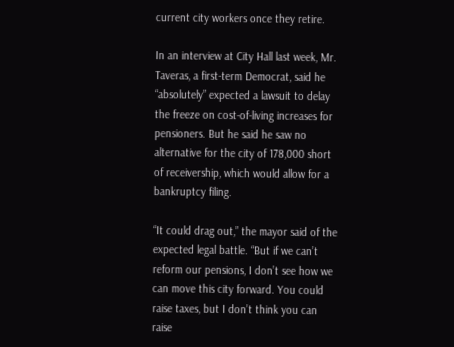current city workers once they retire.

In an interview at City Hall last week, Mr. Taveras, a first-term Democrat, said he “absolutely” expected a lawsuit to delay the freeze on cost-of-living increases for pensioners. But he said he saw no alternative for the city of 178,000 short of receivership, which would allow for a bankruptcy filing.

“It could drag out,” the mayor said of the expected legal battle. “But if we can’t reform our pensions, I don’t see how we can move this city forward. You could raise taxes, but I don’t think you can raise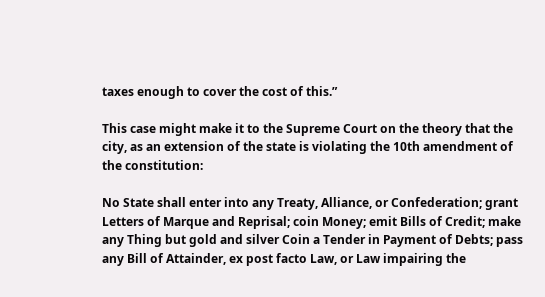taxes enough to cover the cost of this.”

This case might make it to the Supreme Court on the theory that the city, as an extension of the state is violating the 10th amendment of the constitution:

No State shall enter into any Treaty, Alliance, or Confederation; grant Letters of Marque and Reprisal; coin Money; emit Bills of Credit; make any Thing but gold and silver Coin a Tender in Payment of Debts; pass any Bill of Attainder, ex post facto Law, or Law impairing the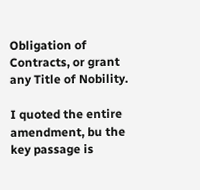Obligation of Contracts, or grant any Title of Nobility.

I quoted the entire amendment, bu the key passage is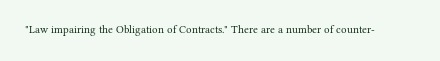"Law impairing the Obligation of Contracts." There are a number of counter-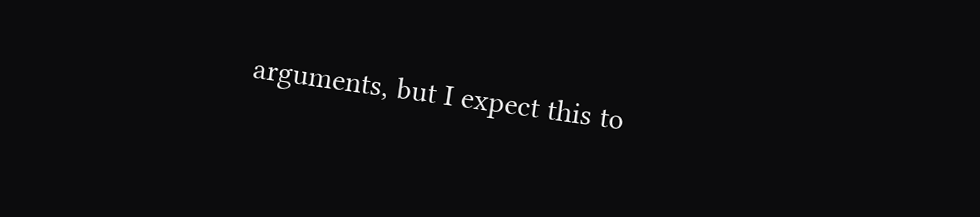arguments, but I expect this to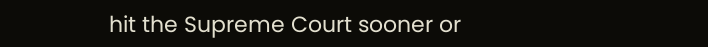hit the Supreme Court sooner or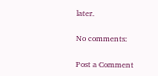later.

No comments:

Post a Comment